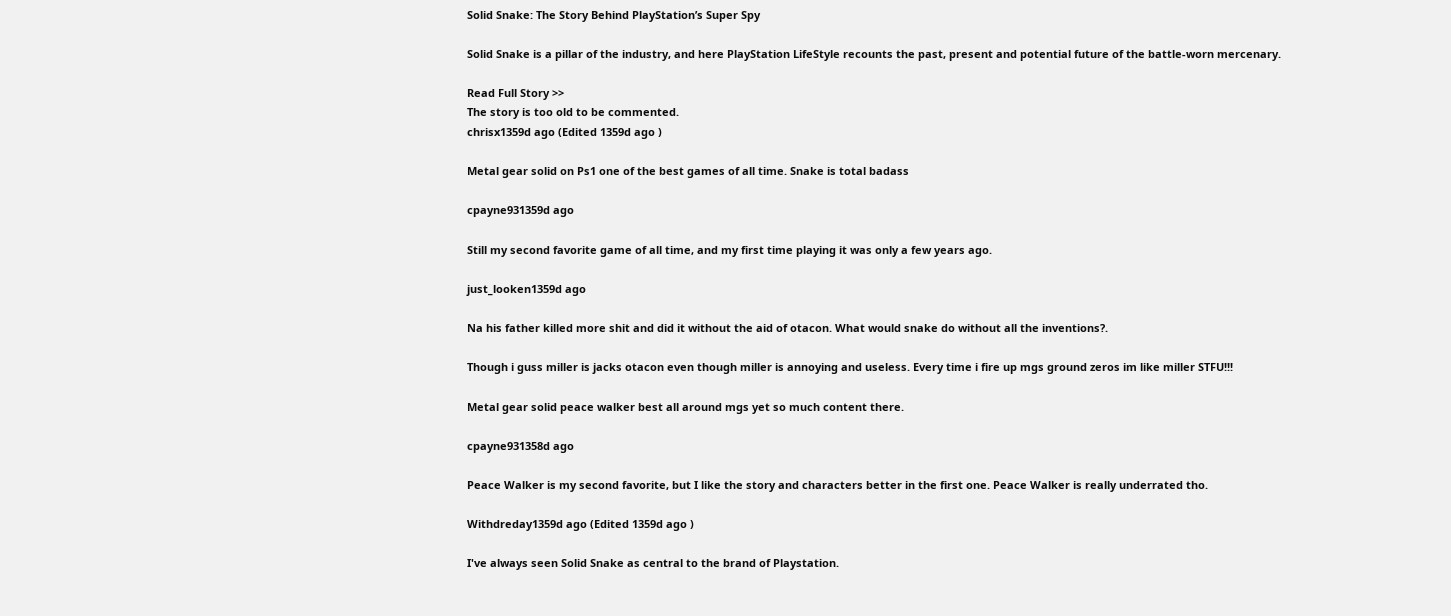Solid Snake: The Story Behind PlayStation’s Super Spy

Solid Snake is a pillar of the industry, and here PlayStation LifeStyle recounts the past, present and potential future of the battle-worn mercenary.

Read Full Story >>
The story is too old to be commented.
chrisx1359d ago (Edited 1359d ago )

Metal gear solid on Ps1 one of the best games of all time. Snake is total badass

cpayne931359d ago

Still my second favorite game of all time, and my first time playing it was only a few years ago.

just_looken1359d ago

Na his father killed more shit and did it without the aid of otacon. What would snake do without all the inventions?.

Though i guss miller is jacks otacon even though miller is annoying and useless. Every time i fire up mgs ground zeros im like miller STFU!!!

Metal gear solid peace walker best all around mgs yet so much content there.

cpayne931358d ago

Peace Walker is my second favorite, but I like the story and characters better in the first one. Peace Walker is really underrated tho.

Withdreday1359d ago (Edited 1359d ago )

I've always seen Solid Snake as central to the brand of Playstation.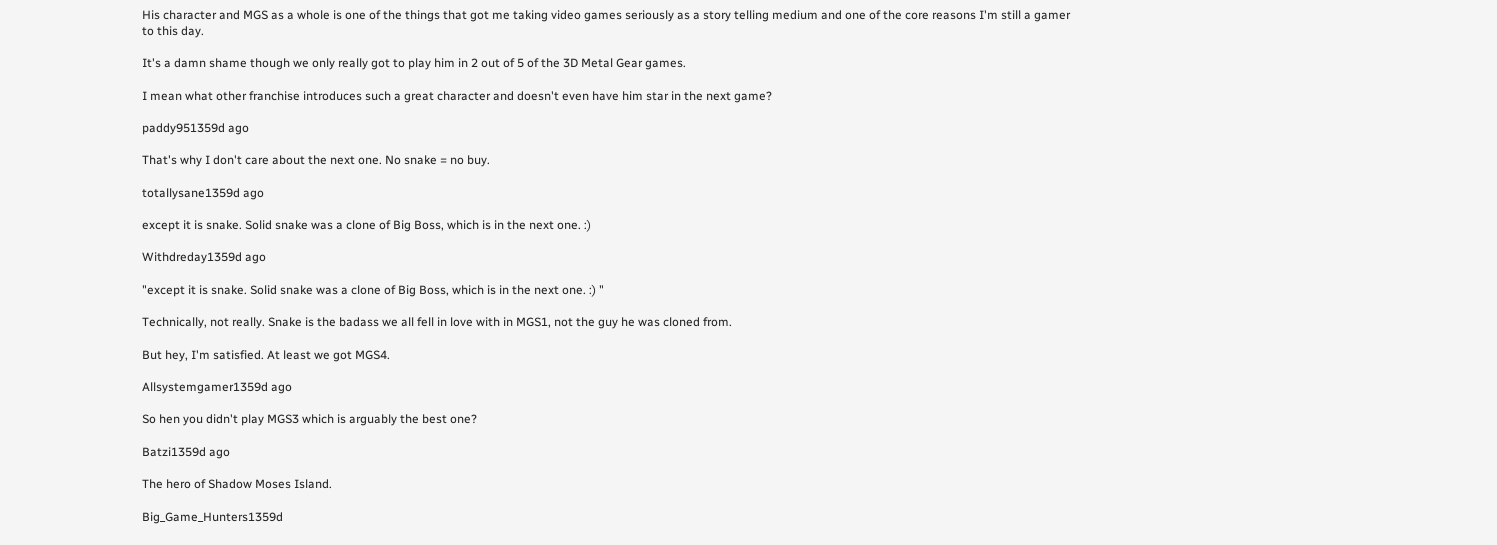His character and MGS as a whole is one of the things that got me taking video games seriously as a story telling medium and one of the core reasons I'm still a gamer to this day.

It's a damn shame though we only really got to play him in 2 out of 5 of the 3D Metal Gear games.

I mean what other franchise introduces such a great character and doesn't even have him star in the next game?

paddy951359d ago

That's why I don't care about the next one. No snake = no buy.

totallysane1359d ago

except it is snake. Solid snake was a clone of Big Boss, which is in the next one. :)

Withdreday1359d ago

"except it is snake. Solid snake was a clone of Big Boss, which is in the next one. :) "

Technically, not really. Snake is the badass we all fell in love with in MGS1, not the guy he was cloned from.

But hey, I'm satisfied. At least we got MGS4.

Allsystemgamer1359d ago

So hen you didn't play MGS3 which is arguably the best one?

Batzi1359d ago

The hero of Shadow Moses Island.

Big_Game_Hunters1359d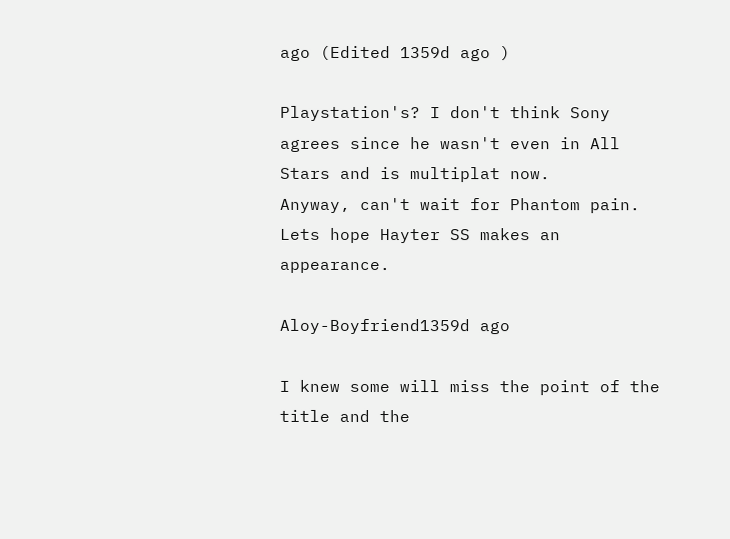ago (Edited 1359d ago )

Playstation's? I don't think Sony agrees since he wasn't even in All Stars and is multiplat now.
Anyway, can't wait for Phantom pain. Lets hope Hayter SS makes an appearance.

Aloy-Boyfriend1359d ago

I knew some will miss the point of the title and the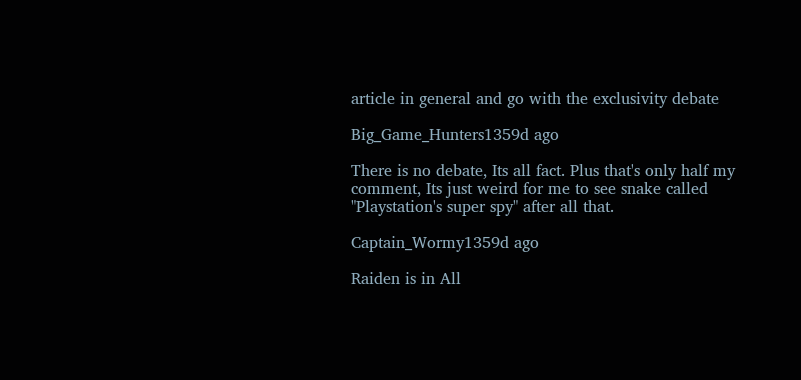article in general and go with the exclusivity debate

Big_Game_Hunters1359d ago

There is no debate, Its all fact. Plus that's only half my comment, Its just weird for me to see snake called "Playstation's super spy" after all that.

Captain_Wormy1359d ago

Raiden is in All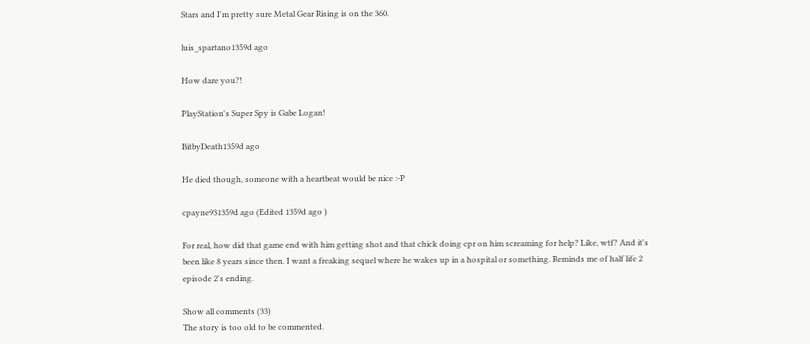Stars and I'm pretty sure Metal Gear Rising is on the 360.

luis_spartano1359d ago

How dare you?!

PlayStation's Super Spy is Gabe Logan!

BitbyDeath1359d ago

He died though, someone with a heartbeat would be nice :-P

cpayne931359d ago (Edited 1359d ago )

For real, how did that game end with him getting shot and that chick doing cpr on him screaming for help? Like, wtf? And it's been like 8 years since then. I want a freaking sequel where he wakes up in a hospital or something. Reminds me of half life 2 episode 2's ending.

Show all comments (33)
The story is too old to be commented.